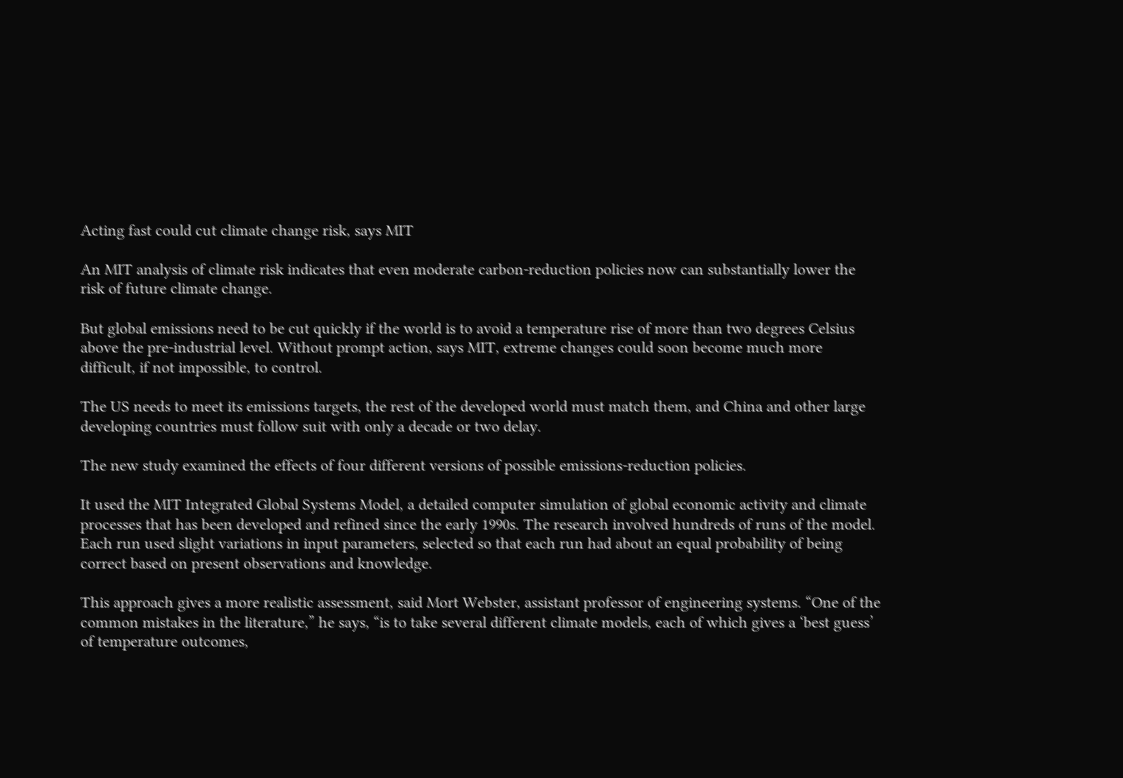Acting fast could cut climate change risk, says MIT

An MIT analysis of climate risk indicates that even moderate carbon-reduction policies now can substantially lower the risk of future climate change.

But global emissions need to be cut quickly if the world is to avoid a temperature rise of more than two degrees Celsius above the pre-industrial level. Without prompt action, says MIT, extreme changes could soon become much more difficult, if not impossible, to control.

The US needs to meet its emissions targets, the rest of the developed world must match them, and China and other large developing countries must follow suit with only a decade or two delay.

The new study examined the effects of four different versions of possible emissions-reduction policies.

It used the MIT Integrated Global Systems Model, a detailed computer simulation of global economic activity and climate processes that has been developed and refined since the early 1990s. The research involved hundreds of runs of the model. Each run used slight variations in input parameters, selected so that each run had about an equal probability of being correct based on present observations and knowledge.

This approach gives a more realistic assessment, said Mort Webster, assistant professor of engineering systems. “One of the common mistakes in the literature,” he says, “is to take several different climate models, each of which gives a ‘best guess’ of temperature outcomes,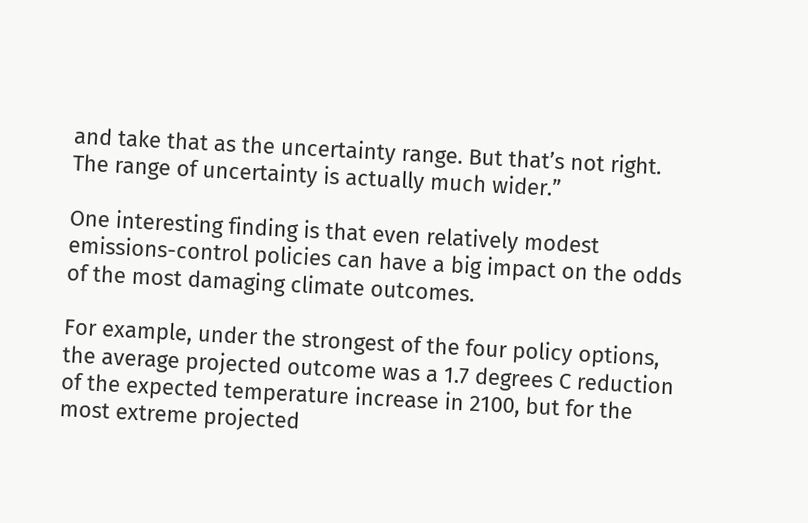and take that as the uncertainty range. But that’s not right. The range of uncertainty is actually much wider.”

One interesting finding is that even relatively modest emissions-control policies can have a big impact on the odds of the most damaging climate outcomes.

For example, under the strongest of the four policy options, the average projected outcome was a 1.7 degrees C reduction of the expected temperature increase in 2100, but for the most extreme projected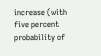increase (with five percent probability of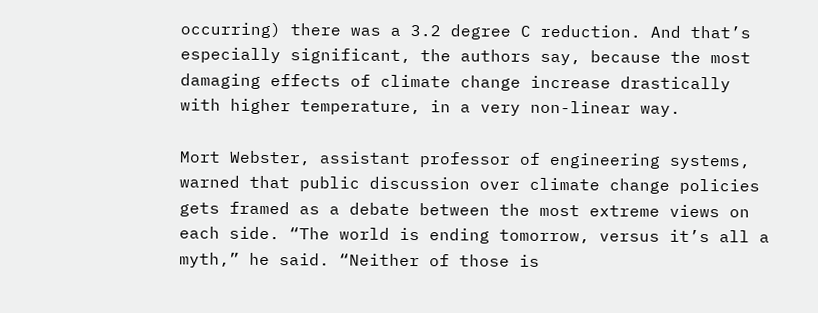occurring) there was a 3.2 degree C reduction. And that’s especially significant, the authors say, because the most damaging effects of climate change increase drastically with higher temperature, in a very non-linear way.

Mort Webster, assistant professor of engineering systems, warned that public discussion over climate change policies gets framed as a debate between the most extreme views on each side. “The world is ending tomorrow, versus it’s all a myth,” he said. “Neither of those is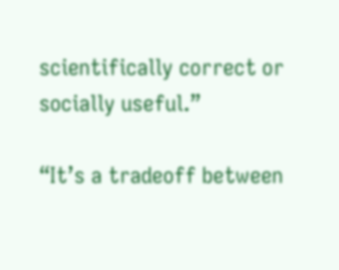scientifically correct or socially useful.”

“It’s a tradeoff between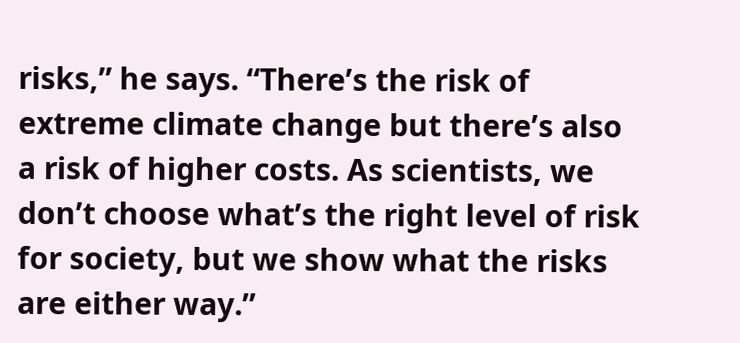risks,” he says. “There’s the risk of extreme climate change but there’s also a risk of higher costs. As scientists, we don’t choose what’s the right level of risk for society, but we show what the risks are either way.”